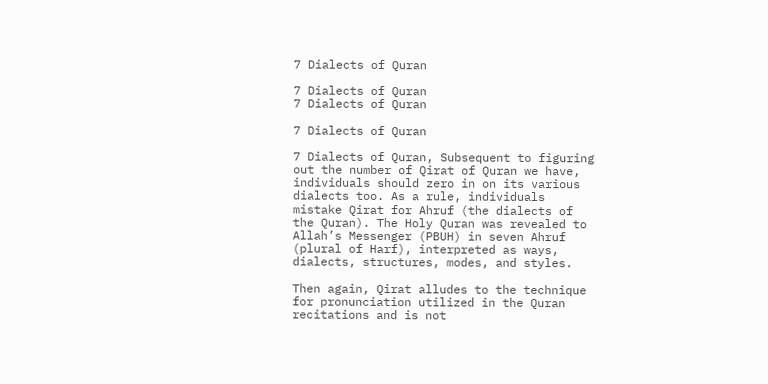7 Dialects of Quran

7 Dialects of Quran
7 Dialects of Quran

7 Dialects of Quran

7 Dialects of Quran, Subsequent to figuring out the number of Qirat of Quran we have, individuals should zero in on its various dialects too. As a rule, individuals mistake Qirat for Ahruf (the dialects of the Quran). The Holy Quran was revealed to Allah’s Messenger (PBUH) in seven Ahruf (plural of Harf), interpreted as ways, dialects, structures, modes, and styles.

Then again, Qirat alludes to the technique for pronunciation utilized in the Quran recitations and is not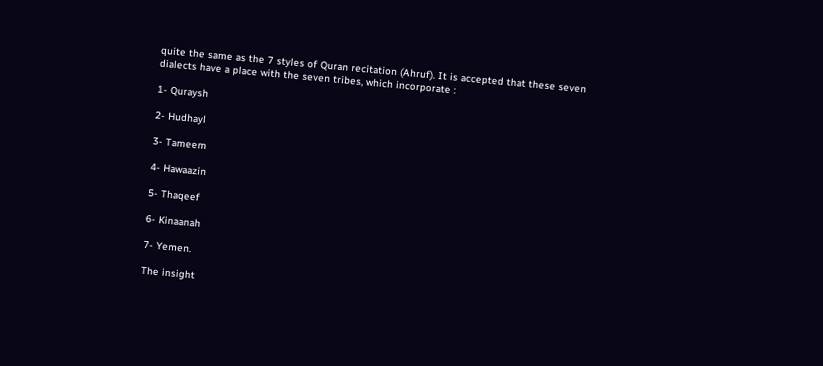quite the same as the 7 styles of Quran recitation (Ahruf). It is accepted that these seven dialects have a place with the seven tribes, which incorporate :

1- Quraysh

2- Hudhayl

3- Tameem

4- Hawaazin

5- Thaqeef

6- Kinaanah

7- Yemen.

The insight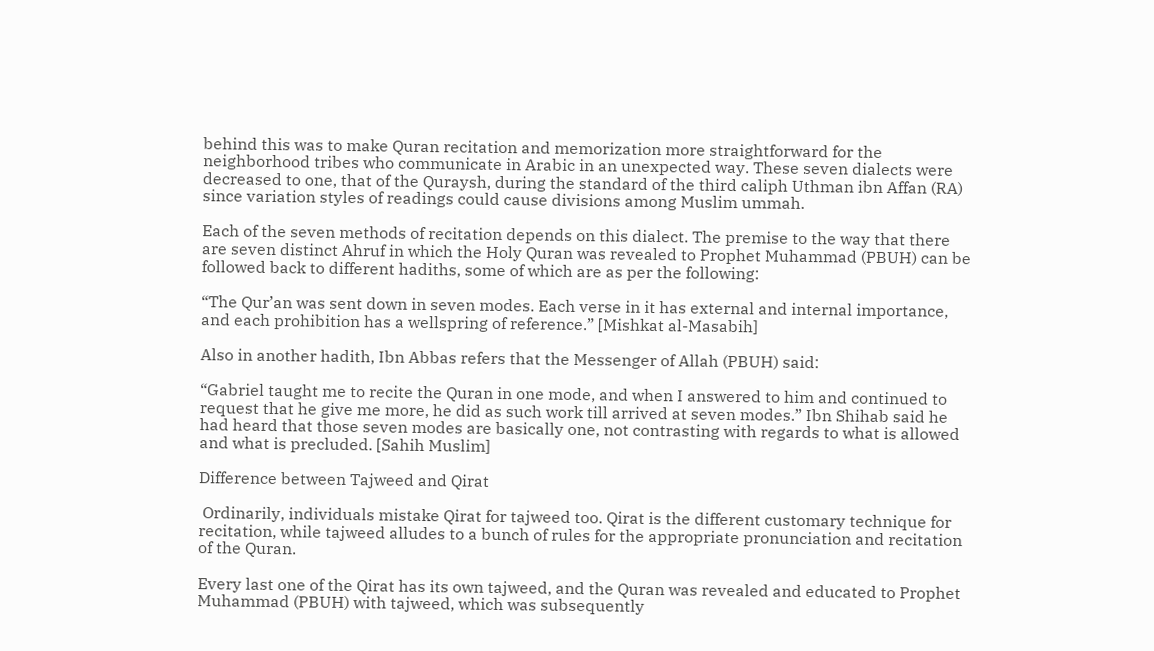behind this was to make Quran recitation and memorization more straightforward for the neighborhood tribes who communicate in Arabic in an unexpected way. These seven dialects were decreased to one, that of the Quraysh, during the standard of the third caliph Uthman ibn Affan (RA) since variation styles of readings could cause divisions among Muslim ummah.

Each of the seven methods of recitation depends on this dialect. The premise to the way that there are seven distinct Ahruf in which the Holy Quran was revealed to Prophet Muhammad (PBUH) can be followed back to different hadiths, some of which are as per the following:

“The Qur’an was sent down in seven modes. Each verse in it has external and internal importance, and each prohibition has a wellspring of reference.” [Mishkat al-Masabih]

Also in another hadith, Ibn Abbas refers that the Messenger of Allah (PBUH) said:

“Gabriel taught me to recite the Quran in one mode, and when I answered to him and continued to request that he give me more, he did as such work till arrived at seven modes.” Ibn Shihab said he had heard that those seven modes are basically one, not contrasting with regards to what is allowed and what is precluded. [Sahih Muslim]

Difference between Tajweed and Qirat

 Ordinarily, individuals mistake Qirat for tajweed too. Qirat is the different customary technique for recitation, while tajweed alludes to a bunch of rules for the appropriate pronunciation and recitation of the Quran.

Every last one of the Qirat has its own tajweed, and the Quran was revealed and educated to Prophet Muhammad (PBUH) with tajweed, which was subsequently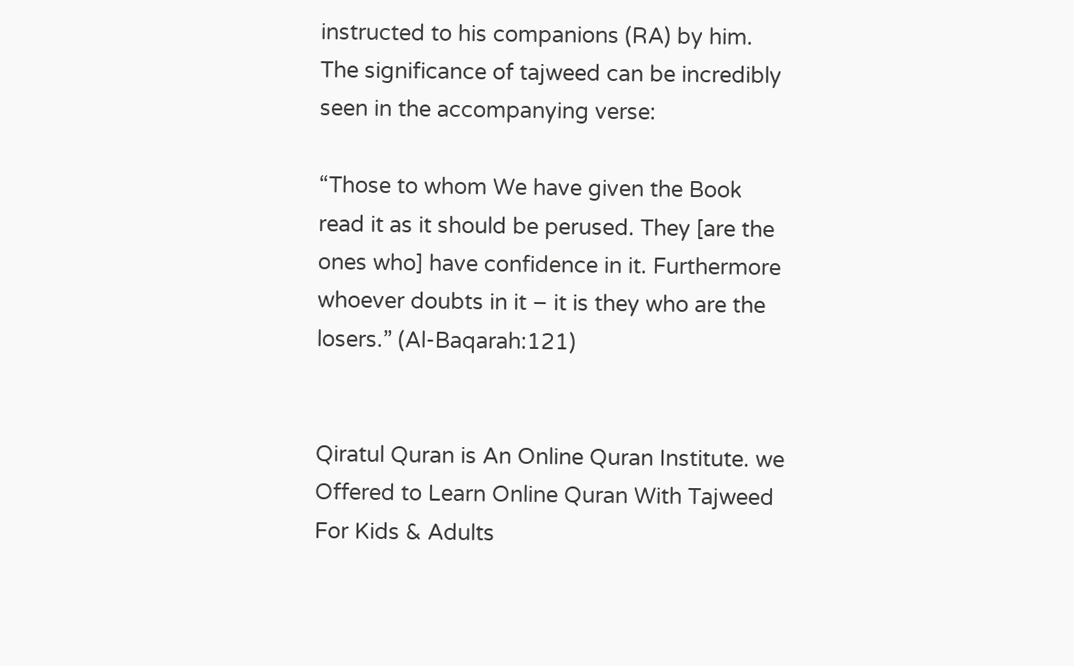instructed to his companions (RA) by him. The significance of tajweed can be incredibly seen in the accompanying verse:

“Those to whom We have given the Book read it as it should be perused. They [are the ones who] have confidence in it. Furthermore whoever doubts in it – it is they who are the losers.” (Al-Baqarah:121)


Qiratul Quran is An Online Quran Institute. we Offered to Learn Online Quran With Tajweed For Kids & Adults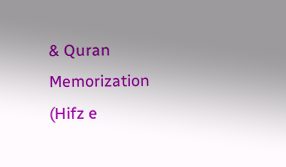& Quran Memorization (Hifz e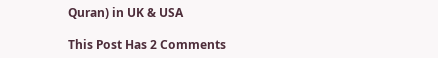Quran) in UK & USA

This Post Has 2 Comments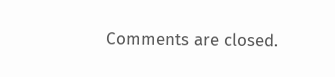Comments are closed.